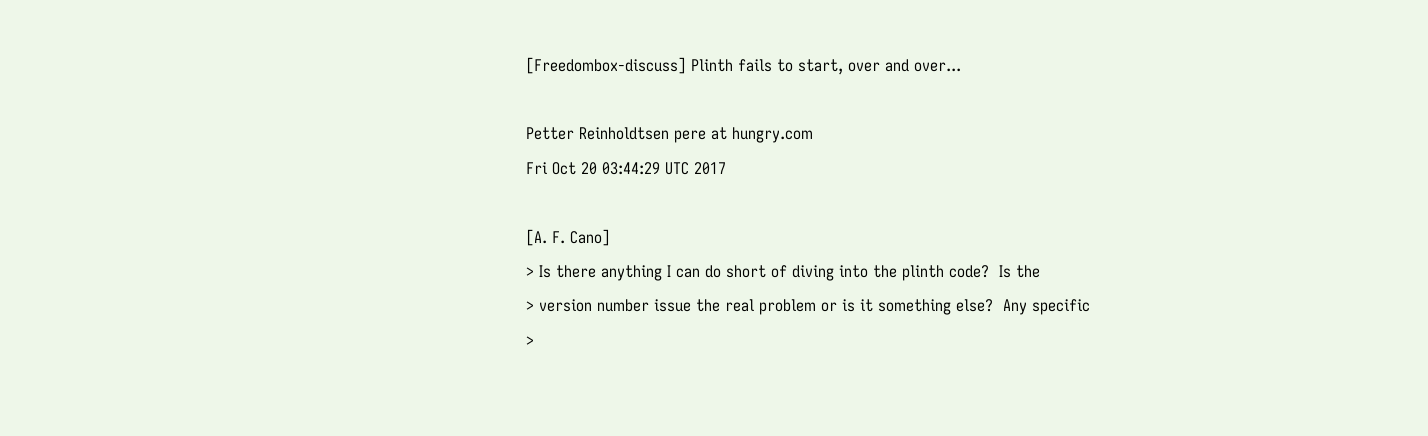[Freedombox-discuss] Plinth fails to start, over and over...

Petter Reinholdtsen pere at hungry.com
Fri Oct 20 03:44:29 UTC 2017

[A. F. Cano]
> Is there anything I can do short of diving into the plinth code?  Is the
> version number issue the real problem or is it something else?  Any specific
>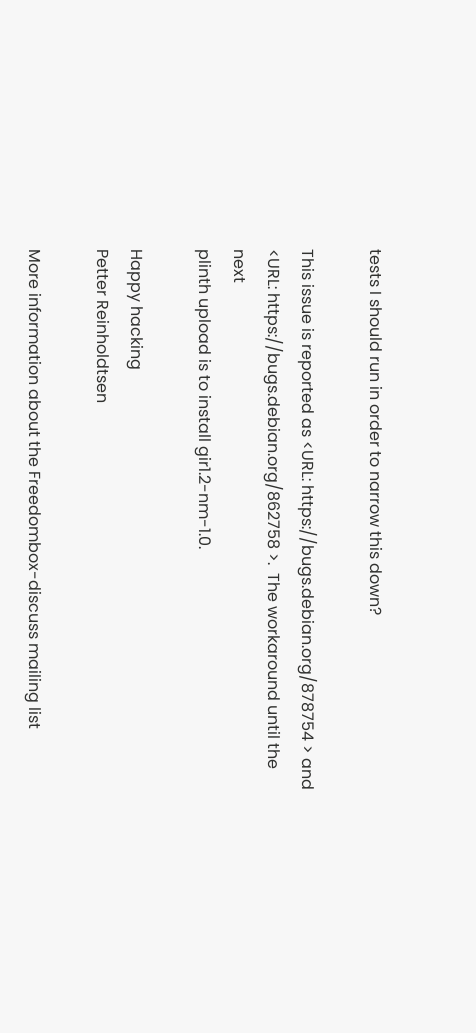tests I should run in order to narrow this down?

This issue is reported as <URL: https://bugs.debian.org/878754 > and
<URL: https://bugs.debian.org/862758 >.  The workaround until the next
plinth upload is to install gir1.2-nm-1.0.

Happy hacking
Petter Reinholdtsen

More information about the Freedombox-discuss mailing list